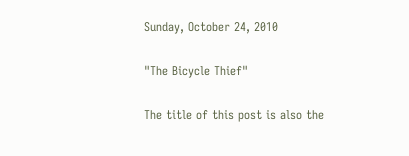Sunday, October 24, 2010

"The Bicycle Thief"

The title of this post is also the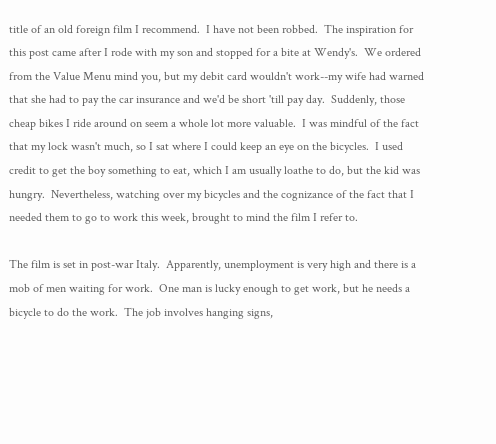title of an old foreign film I recommend.  I have not been robbed.  The inspiration for this post came after I rode with my son and stopped for a bite at Wendy's.  We ordered from the Value Menu mind you, but my debit card wouldn't work--my wife had warned that she had to pay the car insurance and we'd be short 'till pay day.  Suddenly, those cheap bikes I ride around on seem a whole lot more valuable.  I was mindful of the fact that my lock wasn't much, so I sat where I could keep an eye on the bicycles.  I used credit to get the boy something to eat, which I am usually loathe to do, but the kid was hungry.  Nevertheless, watching over my bicycles and the cognizance of the fact that I needed them to go to work this week, brought to mind the film I refer to.

The film is set in post-war Italy.  Apparently, unemployment is very high and there is a mob of men waiting for work.  One man is lucky enough to get work, but he needs a bicycle to do the work.  The job involves hanging signs,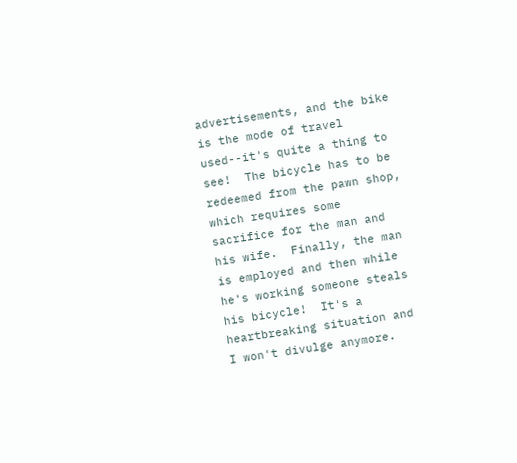advertisements, and the bike is the mode of travel used--it's quite a thing to see!  The bicycle has to be redeemed from the pawn shop, which requires some sacrifice for the man and his wife.  Finally, the man is employed and then while he's working someone steals his bicycle!  It's a heartbreaking situation and I won't divulge anymore.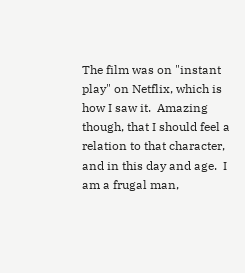The film was on "instant play" on Netflix, which is how I saw it.  Amazing though, that I should feel a relation to that character, and in this day and age.  I am a frugal man,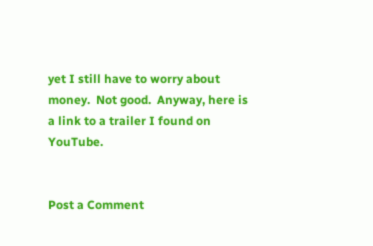yet I still have to worry about money.  Not good.  Anyway, here is a link to a trailer I found on YouTube.


Post a Comment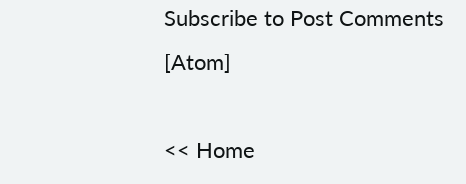Subscribe to Post Comments [Atom]

<< Home